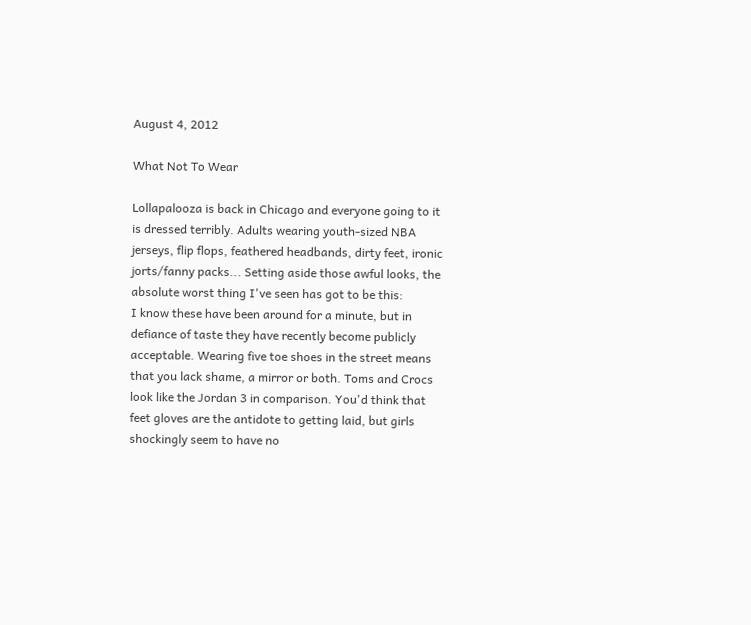August 4, 2012

What Not To Wear

Lollapalooza is back in Chicago and everyone going to it is dressed terribly. Adults wearing youth-sized NBA jerseys, flip flops, feathered headbands, dirty feet, ironic jorts/fanny packs... Setting aside those awful looks, the absolute worst thing I've seen has got to be this:
I know these have been around for a minute, but in defiance of taste they have recently become publicly acceptable. Wearing five toe shoes in the street means that you lack shame, a mirror or both. Toms and Crocs look like the Jordan 3 in comparison. You'd think that feet gloves are the antidote to getting laid, but girls shockingly seem to have no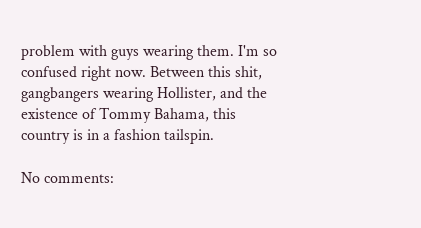problem with guys wearing them. I'm so confused right now. Between this shit, gangbangers wearing Hollister, and the existence of Tommy Bahama, this country is in a fashion tailspin.

No comments: